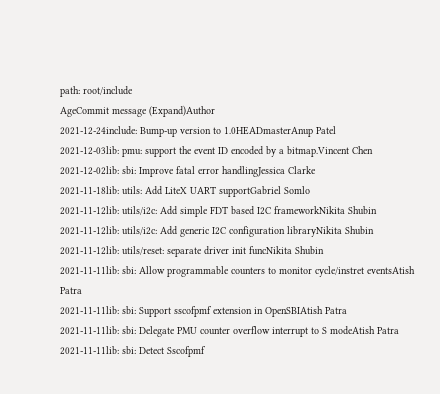path: root/include
AgeCommit message (Expand)Author
2021-12-24include: Bump-up version to 1.0HEADmasterAnup Patel
2021-12-03lib: pmu: support the event ID encoded by a bitmap.Vincent Chen
2021-12-02lib: sbi: Improve fatal error handlingJessica Clarke
2021-11-18lib: utils: Add LiteX UART supportGabriel Somlo
2021-11-12lib: utils/i2c: Add simple FDT based I2C frameworkNikita Shubin
2021-11-12lib: utils/i2c: Add generic I2C configuration libraryNikita Shubin
2021-11-12lib: utils/reset: separate driver init funcNikita Shubin
2021-11-11lib: sbi: Allow programmable counters to monitor cycle/instret eventsAtish Patra
2021-11-11lib: sbi: Support sscofpmf extension in OpenSBIAtish Patra
2021-11-11lib: sbi: Delegate PMU counter overflow interrupt to S modeAtish Patra
2021-11-11lib: sbi: Detect Sscofpmf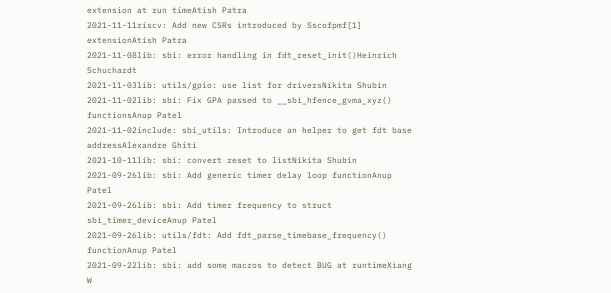extension at run timeAtish Patra
2021-11-11riscv: Add new CSRs introduced by Sscofpmf[1] extensionAtish Patra
2021-11-08lib: sbi: error handling in fdt_reset_init()Heinrich Schuchardt
2021-11-03lib: utils/gpio: use list for driversNikita Shubin
2021-11-02lib: sbi: Fix GPA passed to __sbi_hfence_gvma_xyz() functionsAnup Patel
2021-11-02include: sbi_utils: Introduce an helper to get fdt base addressAlexandre Ghiti
2021-10-11lib: sbi: convert reset to listNikita Shubin
2021-09-26lib: sbi: Add generic timer delay loop functionAnup Patel
2021-09-26lib: sbi: Add timer frequency to struct sbi_timer_deviceAnup Patel
2021-09-26lib: utils/fdt: Add fdt_parse_timebase_frequency() functionAnup Patel
2021-09-22lib: sbi: add some macros to detect BUG at runtimeXiang W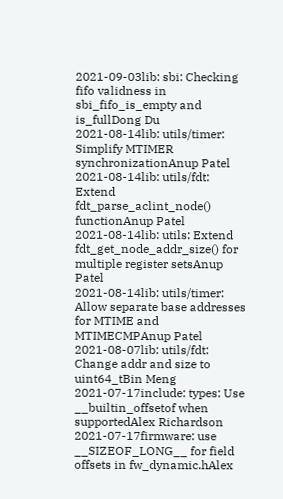2021-09-03lib: sbi: Checking fifo validness in sbi_fifo_is_empty and is_fullDong Du
2021-08-14lib: utils/timer: Simplify MTIMER synchronizationAnup Patel
2021-08-14lib: utils/fdt: Extend fdt_parse_aclint_node() functionAnup Patel
2021-08-14lib: utils: Extend fdt_get_node_addr_size() for multiple register setsAnup Patel
2021-08-14lib: utils/timer: Allow separate base addresses for MTIME and MTIMECMPAnup Patel
2021-08-07lib: utils/fdt: Change addr and size to uint64_tBin Meng
2021-07-17include: types: Use __builtin_offsetof when supportedAlex Richardson
2021-07-17firmware: use __SIZEOF_LONG__ for field offsets in fw_dynamic.hAlex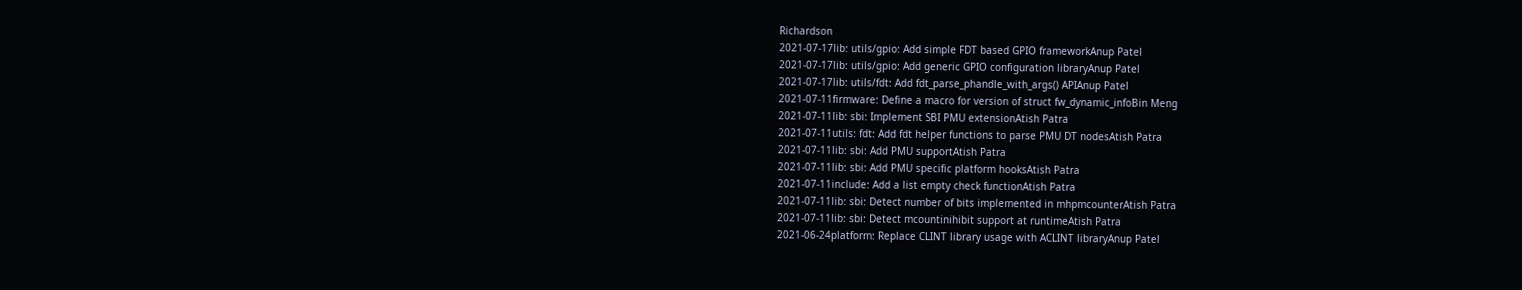Richardson
2021-07-17lib: utils/gpio: Add simple FDT based GPIO frameworkAnup Patel
2021-07-17lib: utils/gpio: Add generic GPIO configuration libraryAnup Patel
2021-07-17lib: utils/fdt: Add fdt_parse_phandle_with_args() APIAnup Patel
2021-07-11firmware: Define a macro for version of struct fw_dynamic_infoBin Meng
2021-07-11lib: sbi: Implement SBI PMU extensionAtish Patra
2021-07-11utils: fdt: Add fdt helper functions to parse PMU DT nodesAtish Patra
2021-07-11lib: sbi: Add PMU supportAtish Patra
2021-07-11lib: sbi: Add PMU specific platform hooksAtish Patra
2021-07-11include: Add a list empty check functionAtish Patra
2021-07-11lib: sbi: Detect number of bits implemented in mhpmcounterAtish Patra
2021-07-11lib: sbi: Detect mcountinihibit support at runtimeAtish Patra
2021-06-24platform: Replace CLINT library usage with ACLINT libraryAnup Patel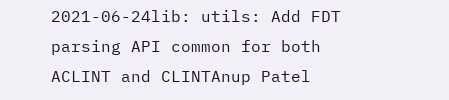2021-06-24lib: utils: Add FDT parsing API common for both ACLINT and CLINTAnup Patel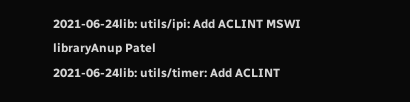2021-06-24lib: utils/ipi: Add ACLINT MSWI libraryAnup Patel
2021-06-24lib: utils/timer: Add ACLINT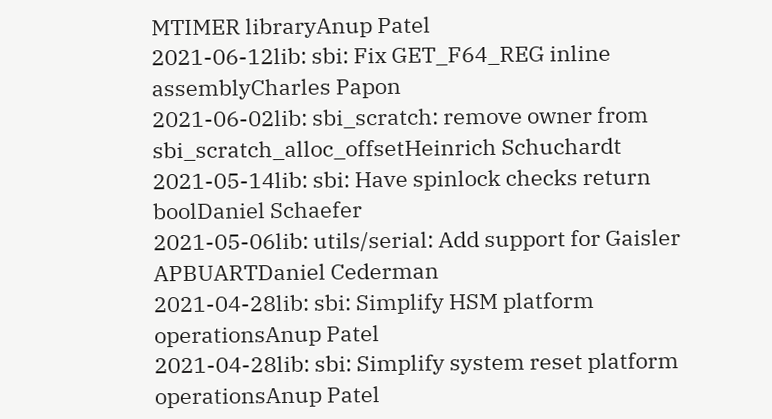MTIMER libraryAnup Patel
2021-06-12lib: sbi: Fix GET_F64_REG inline assemblyCharles Papon
2021-06-02lib: sbi_scratch: remove owner from sbi_scratch_alloc_offsetHeinrich Schuchardt
2021-05-14lib: sbi: Have spinlock checks return boolDaniel Schaefer
2021-05-06lib: utils/serial: Add support for Gaisler APBUARTDaniel Cederman
2021-04-28lib: sbi: Simplify HSM platform operationsAnup Patel
2021-04-28lib: sbi: Simplify system reset platform operationsAnup Patel